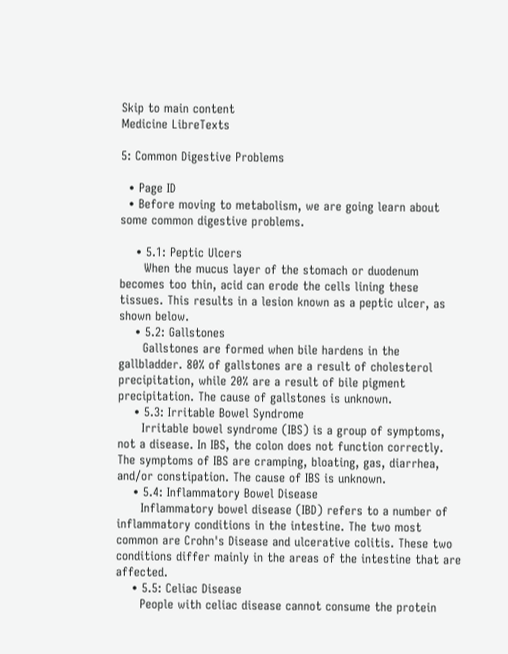Skip to main content
Medicine LibreTexts

5: Common Digestive Problems

  • Page ID
  • Before moving to metabolism, we are going learn about some common digestive problems.

    • 5.1: Peptic Ulcers
      When the mucus layer of the stomach or duodenum becomes too thin, acid can erode the cells lining these tissues. This results in a lesion known as a peptic ulcer, as shown below.
    • 5.2: Gallstones
      Gallstones are formed when bile hardens in the gallbladder. 80% of gallstones are a result of cholesterol precipitation, while 20% are a result of bile pigment precipitation. The cause of gallstones is unknown.
    • 5.3: Irritable Bowel Syndrome
      Irritable bowel syndrome (IBS) is a group of symptoms, not a disease. In IBS, the colon does not function correctly. The symptoms of IBS are cramping, bloating, gas, diarrhea, and/or constipation. The cause of IBS is unknown.
    • 5.4: Inflammatory Bowel Disease
      Inflammatory bowel disease (IBD) refers to a number of inflammatory conditions in the intestine. The two most common are Crohn's Disease and ulcerative colitis. These two conditions differ mainly in the areas of the intestine that are affected.
    • 5.5: Celiac Disease
      People with celiac disease cannot consume the protein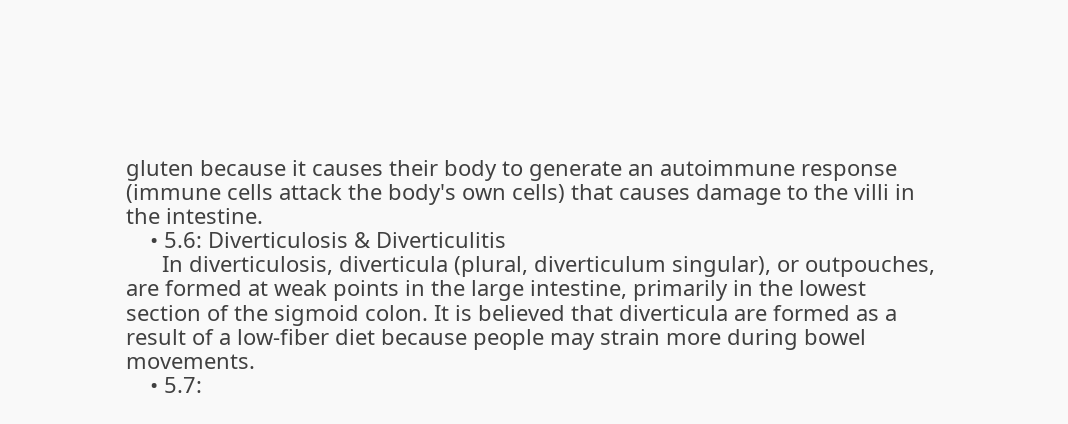gluten because it causes their body to generate an autoimmune response (immune cells attack the body's own cells) that causes damage to the villi in the intestine.
    • 5.6: Diverticulosis & Diverticulitis
      In diverticulosis, diverticula (plural, diverticulum singular), or outpouches, are formed at weak points in the large intestine, primarily in the lowest section of the sigmoid colon. It is believed that diverticula are formed as a result of a low-fiber diet because people may strain more during bowel movements.
    • 5.7: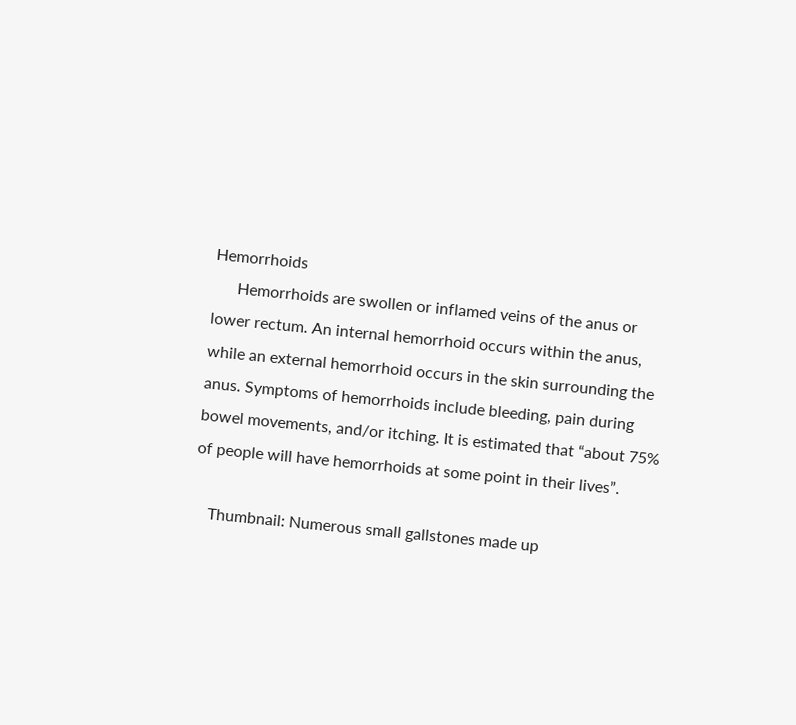Hemorrhoids
      Hemorrhoids are swollen or inflamed veins of the anus or lower rectum. An internal hemorrhoid occurs within the anus, while an external hemorrhoid occurs in the skin surrounding the anus. Symptoms of hemorrhoids include bleeding, pain during bowel movements, and/or itching. It is estimated that “about 75% of people will have hemorrhoids at some point in their lives”.

    Thumbnail: Numerous small gallstones made up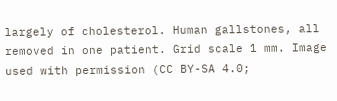largely of cholesterol. Human gallstones, all removed in one patient. Grid scale 1 mm. Image used with permission (CC BY-SA 4.0;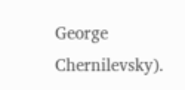George Chernilevsky).